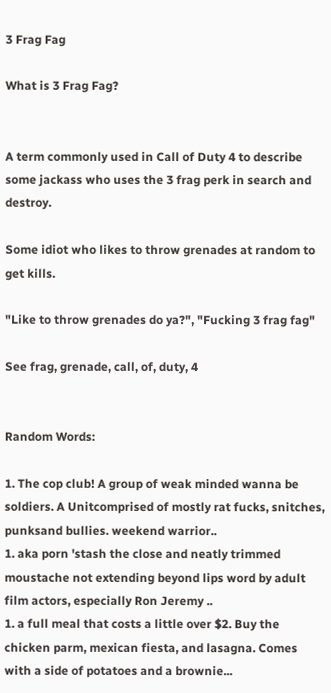3 Frag Fag

What is 3 Frag Fag?


A term commonly used in Call of Duty 4 to describe some jackass who uses the 3 frag perk in search and destroy.

Some idiot who likes to throw grenades at random to get kills.

"Like to throw grenades do ya?", "Fucking 3 frag fag"

See frag, grenade, call, of, duty, 4


Random Words:

1. The cop club! A group of weak minded wanna be soldiers. A Unitcomprised of mostly rat fucks, snitches, punksand bullies. weekend warrior..
1. aka porn 'stash the close and neatly trimmed moustache not extending beyond lips word by adult film actors, especially Ron Jeremy ..
1. a full meal that costs a little over $2. Buy the chicken parm, mexican fiesta, and lasagna. Comes with a side of potatoes and a brownie...